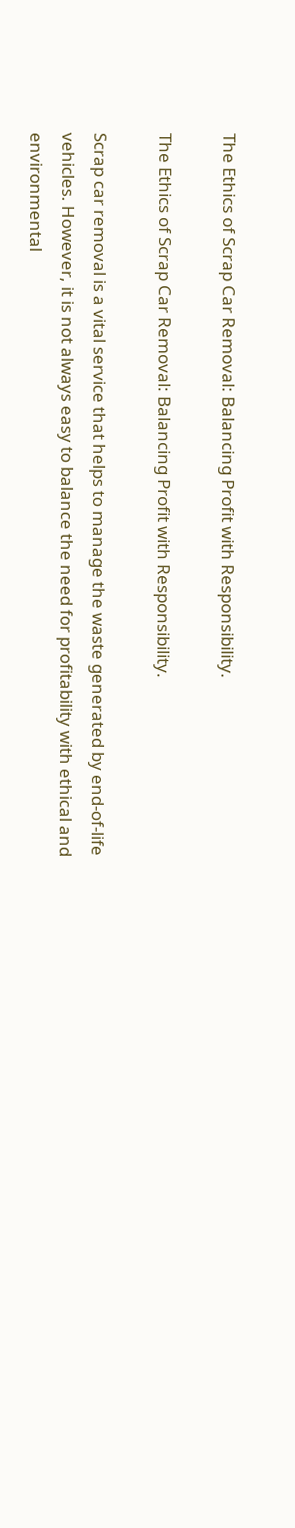The Ethics of Scrap Car Removal: Balancing Profit with Responsibility.

The Ethics of Scrap Car Removal: Balancing Profit with Responsibility.

Scrap car removal is a vital service that helps to manage the waste generated by end-of-life vehicles. However, it is not always easy to balance the need for profitability with ethical and environmental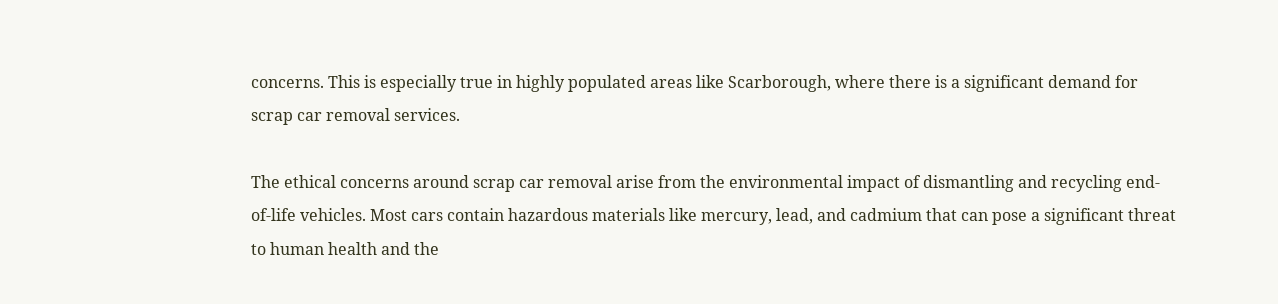concerns. This is especially true in highly populated areas like Scarborough, where there is a significant demand for scrap car removal services.

The ethical concerns around scrap car removal arise from the environmental impact of dismantling and recycling end-of-life vehicles. Most cars contain hazardous materials like mercury, lead, and cadmium that can pose a significant threat to human health and the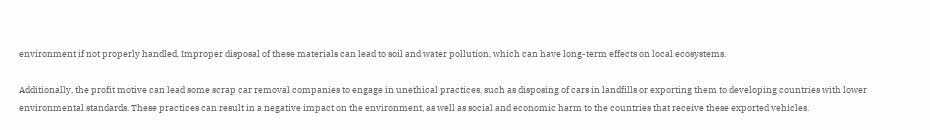environment if not properly handled. Improper disposal of these materials can lead to soil and water pollution, which can have long-term effects on local ecosystems.

Additionally, the profit motive can lead some scrap car removal companies to engage in unethical practices, such as disposing of cars in landfills or exporting them to developing countries with lower environmental standards. These practices can result in a negative impact on the environment, as well as social and economic harm to the countries that receive these exported vehicles.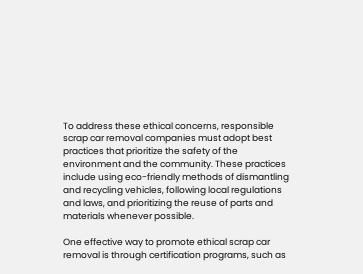To address these ethical concerns, responsible scrap car removal companies must adopt best practices that prioritize the safety of the environment and the community. These practices include using eco-friendly methods of dismantling and recycling vehicles, following local regulations and laws, and prioritizing the reuse of parts and materials whenever possible.

One effective way to promote ethical scrap car removal is through certification programs, such as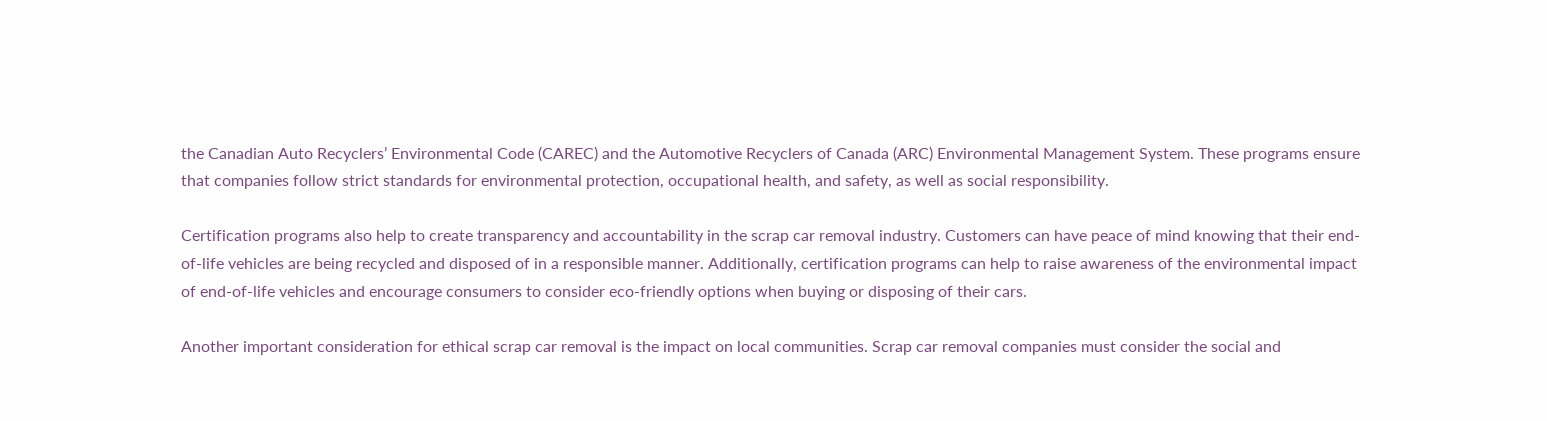the Canadian Auto Recyclers’ Environmental Code (CAREC) and the Automotive Recyclers of Canada (ARC) Environmental Management System. These programs ensure that companies follow strict standards for environmental protection, occupational health, and safety, as well as social responsibility.

Certification programs also help to create transparency and accountability in the scrap car removal industry. Customers can have peace of mind knowing that their end-of-life vehicles are being recycled and disposed of in a responsible manner. Additionally, certification programs can help to raise awareness of the environmental impact of end-of-life vehicles and encourage consumers to consider eco-friendly options when buying or disposing of their cars.

Another important consideration for ethical scrap car removal is the impact on local communities. Scrap car removal companies must consider the social and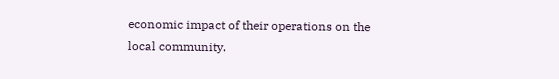economic impact of their operations on the local community.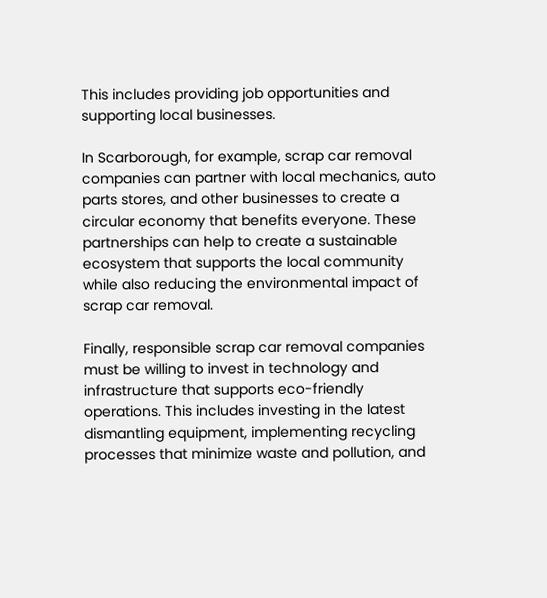This includes providing job opportunities and supporting local businesses.

In Scarborough, for example, scrap car removal companies can partner with local mechanics, auto parts stores, and other businesses to create a circular economy that benefits everyone. These partnerships can help to create a sustainable ecosystem that supports the local community while also reducing the environmental impact of scrap car removal.

Finally, responsible scrap car removal companies must be willing to invest in technology and infrastructure that supports eco-friendly operations. This includes investing in the latest dismantling equipment, implementing recycling processes that minimize waste and pollution, and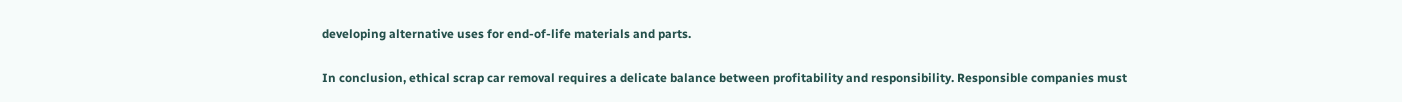developing alternative uses for end-of-life materials and parts.

In conclusion, ethical scrap car removal requires a delicate balance between profitability and responsibility. Responsible companies must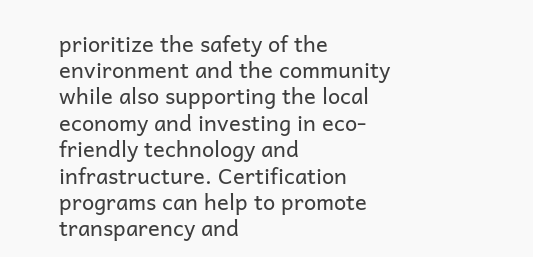prioritize the safety of the environment and the community while also supporting the local economy and investing in eco-friendly technology and infrastructure. Certification programs can help to promote transparency and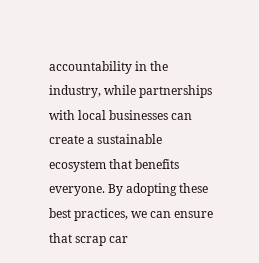accountability in the industry, while partnerships with local businesses can create a sustainable ecosystem that benefits everyone. By adopting these best practices, we can ensure that scrap car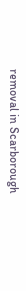removal in Scarborough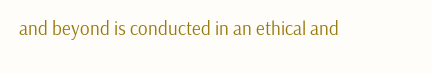and beyond is conducted in an ethical and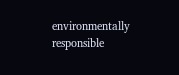environmentally responsible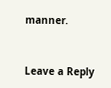manner.


Leave a Reply